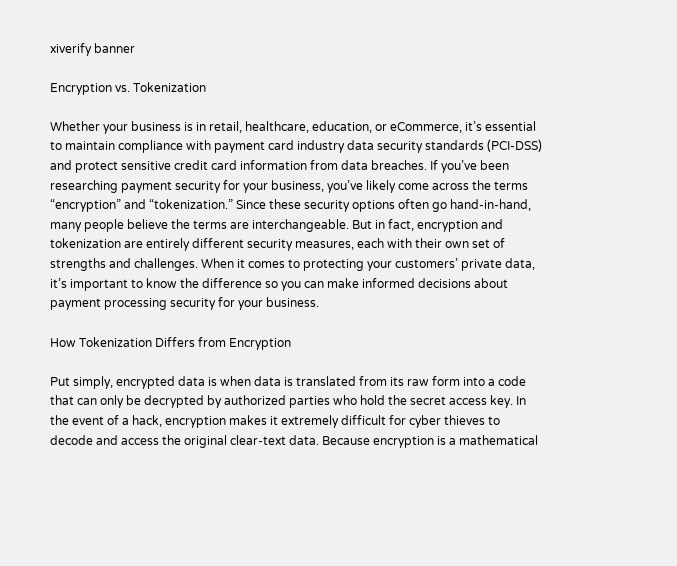xiverify banner

Encryption vs. Tokenization

Whether your business is in retail, healthcare, education, or eCommerce, it’s essential to maintain compliance with payment card industry data security standards (PCI-DSS) and protect sensitive credit card information from data breaches. If you’ve been researching payment security for your business, you’ve likely come across the terms “encryption” and “tokenization.” Since these security options often go hand-in-hand, many people believe the terms are interchangeable. But in fact, encryption and tokenization are entirely different security measures, each with their own set of strengths and challenges. When it comes to protecting your customers’ private data, it’s important to know the difference so you can make informed decisions about payment processing security for your business.

How Tokenization Differs from Encryption

Put simply, encrypted data is when data is translated from its raw form into a code that can only be decrypted by authorized parties who hold the secret access key. In the event of a hack, encryption makes it extremely difficult for cyber thieves to decode and access the original clear-text data. Because encryption is a mathematical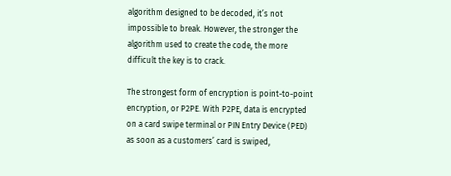algorithm designed to be decoded, it’s not impossible to break. However, the stronger the algorithm used to create the code, the more difficult the key is to crack.

The strongest form of encryption is point-to-point encryption, or P2PE. With P2PE, data is encrypted on a card swipe terminal or PIN Entry Device (PED) as soon as a customers’ card is swiped,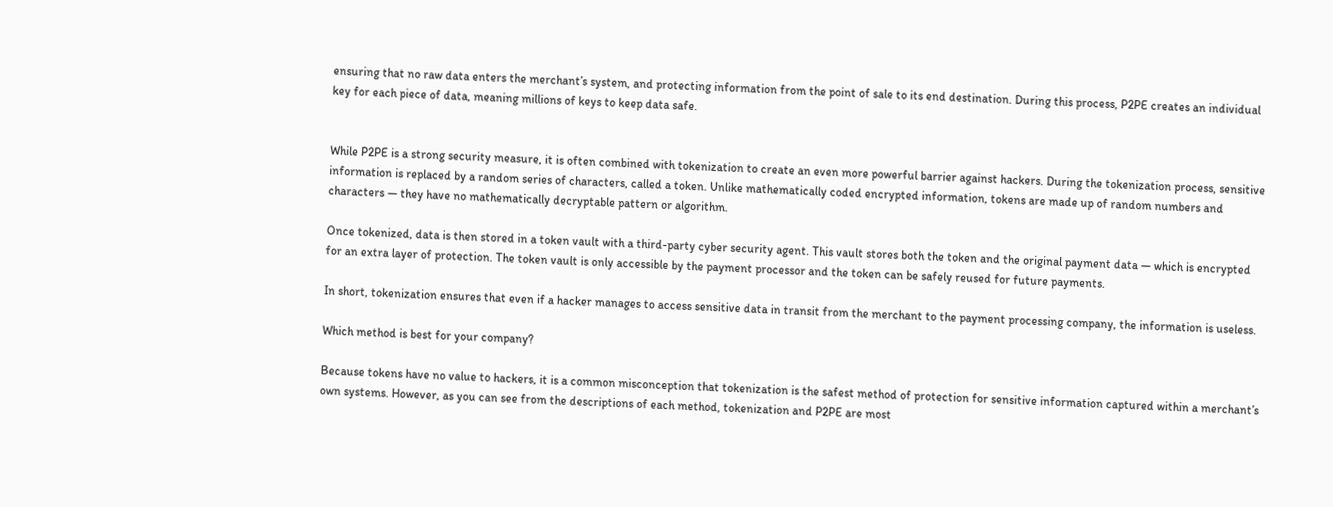ensuring that no raw data enters the merchant’s system, and protecting information from the point of sale to its end destination. During this process, P2PE creates an individual key for each piece of data, meaning millions of keys to keep data safe.


While P2PE is a strong security measure, it is often combined with tokenization to create an even more powerful barrier against hackers. During the tokenization process, sensitive information is replaced by a random series of characters, called a token. Unlike mathematically coded encrypted information, tokens are made up of random numbers and characters — they have no mathematically decryptable pattern or algorithm.

Once tokenized, data is then stored in a token vault with a third-party cyber security agent. This vault stores both the token and the original payment data — which is encrypted for an extra layer of protection. The token vault is only accessible by the payment processor and the token can be safely reused for future payments.

In short, tokenization ensures that even if a hacker manages to access sensitive data in transit from the merchant to the payment processing company, the information is useless.

Which method is best for your company?

Because tokens have no value to hackers, it is a common misconception that tokenization is the safest method of protection for sensitive information captured within a merchant’s own systems. However, as you can see from the descriptions of each method, tokenization and P2PE are most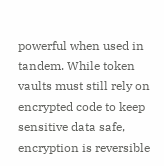powerful when used in tandem. While token vaults must still rely on encrypted code to keep sensitive data safe, encryption is reversible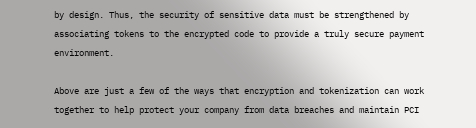by design. Thus, the security of sensitive data must be strengthened by associating tokens to the encrypted code to provide a truly secure payment environment.

Above are just a few of the ways that encryption and tokenization can work together to help protect your company from data breaches and maintain PCI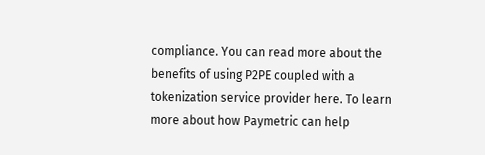compliance. You can read more about the benefits of using P2PE coupled with a tokenization service provider here. To learn more about how Paymetric can help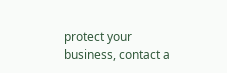protect your business, contact a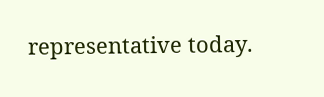representative today.